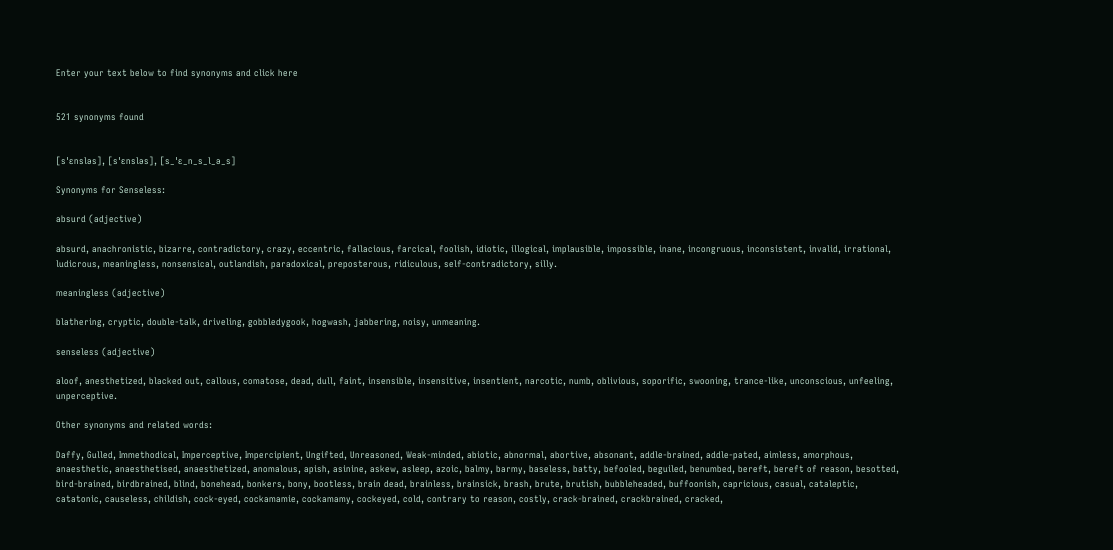Enter your text below to find synonyms and click here


521 synonyms found


[sˈɛnsləs], [sˈɛnsləs], [s_ˈɛ_n_s_l_ə_s]

Synonyms for Senseless:

absurd (adjective)

absurd, anachronistic, bizarre, contradictory, crazy, eccentric, fallacious, farcical, foolish, idiotic, illogical, implausible, impossible, inane, incongruous, inconsistent, invalid, irrational, ludicrous, meaningless, nonsensical, outlandish, paradoxical, preposterous, ridiculous, self-contradictory, silly.

meaningless (adjective)

blathering, cryptic, double-talk, driveling, gobbledygook, hogwash, jabbering, noisy, unmeaning.

senseless (adjective)

aloof, anesthetized, blacked out, callous, comatose, dead, dull, faint, insensible, insensitive, insentient, narcotic, numb, oblivious, soporific, swooning, trance-like, unconscious, unfeeling, unperceptive.

Other synonyms and related words:

Daffy, Gulled, Immethodical, Imperceptive, Impercipient, Ungifted, Unreasoned, Weak-minded, abiotic, abnormal, abortive, absonant, addle-brained, addle-pated, aimless, amorphous, anaesthetic, anaesthetised, anaesthetized, anomalous, apish, asinine, askew, asleep, azoic, balmy, barmy, baseless, batty, befooled, beguiled, benumbed, bereft, bereft of reason, besotted, bird-brained, birdbrained, blind, bonehead, bonkers, bony, bootless, brain dead, brainless, brainsick, brash, brute, brutish, bubbleheaded, buffoonish, capricious, casual, cataleptic, catatonic, causeless, childish, cock-eyed, cockamamie, cockamamy, cockeyed, cold, contrary to reason, costly, crack-brained, crackbrained, cracked,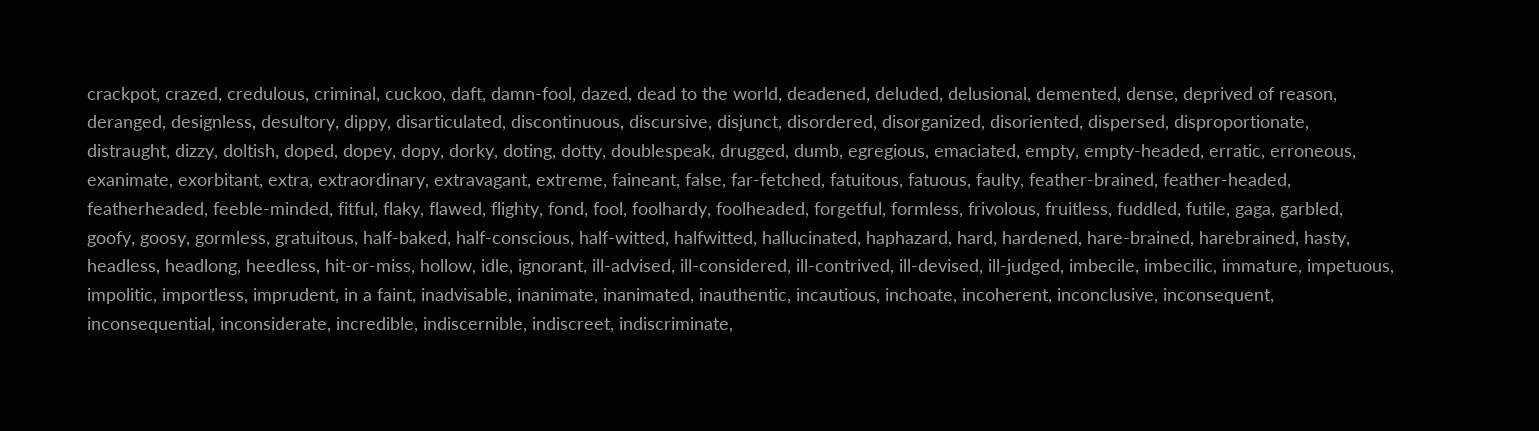crackpot, crazed, credulous, criminal, cuckoo, daft, damn-fool, dazed, dead to the world, deadened, deluded, delusional, demented, dense, deprived of reason, deranged, designless, desultory, dippy, disarticulated, discontinuous, discursive, disjunct, disordered, disorganized, disoriented, dispersed, disproportionate, distraught, dizzy, doltish, doped, dopey, dopy, dorky, doting, dotty, doublespeak, drugged, dumb, egregious, emaciated, empty, empty-headed, erratic, erroneous, exanimate, exorbitant, extra, extraordinary, extravagant, extreme, faineant, false, far-fetched, fatuitous, fatuous, faulty, feather-brained, feather-headed, featherheaded, feeble-minded, fitful, flaky, flawed, flighty, fond, fool, foolhardy, foolheaded, forgetful, formless, frivolous, fruitless, fuddled, futile, gaga, garbled, goofy, goosy, gormless, gratuitous, half-baked, half-conscious, half-witted, halfwitted, hallucinated, haphazard, hard, hardened, hare-brained, harebrained, hasty, headless, headlong, heedless, hit-or-miss, hollow, idle, ignorant, ill-advised, ill-considered, ill-contrived, ill-devised, ill-judged, imbecile, imbecilic, immature, impetuous, impolitic, importless, imprudent, in a faint, inadvisable, inanimate, inanimated, inauthentic, incautious, inchoate, incoherent, inconclusive, inconsequent, inconsequential, inconsiderate, incredible, indiscernible, indiscreet, indiscriminate,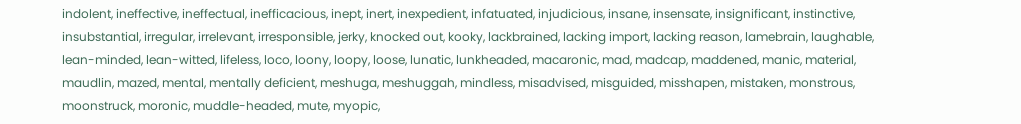indolent, ineffective, ineffectual, inefficacious, inept, inert, inexpedient, infatuated, injudicious, insane, insensate, insignificant, instinctive, insubstantial, irregular, irrelevant, irresponsible, jerky, knocked out, kooky, lackbrained, lacking import, lacking reason, lamebrain, laughable, lean-minded, lean-witted, lifeless, loco, loony, loopy, loose, lunatic, lunkheaded, macaronic, mad, madcap, maddened, manic, material, maudlin, mazed, mental, mentally deficient, meshuga, meshuggah, mindless, misadvised, misguided, misshapen, mistaken, monstrous, moonstruck, moronic, muddle-headed, mute, myopic,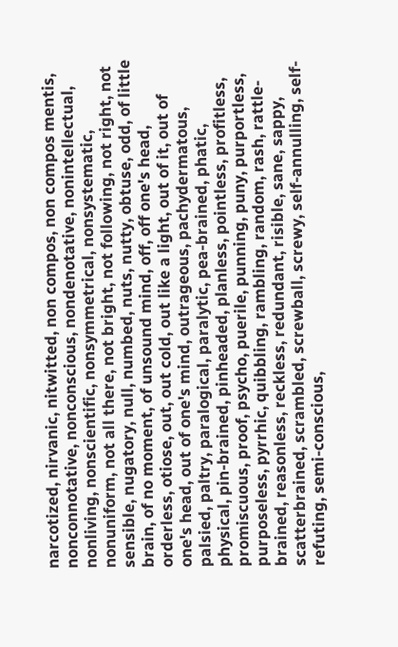narcotized, nirvanic, nitwitted, non compos, non compos mentis, nonconnotative, nonconscious, nondenotative, nonintellectual, nonliving, nonscientific, nonsymmetrical, nonsystematic, nonuniform, not all there, not bright, not following, not right, not sensible, nugatory, null, numbed, nuts, nutty, obtuse, odd, of little brain, of no moment, of unsound mind, off, off one's head, orderless, otiose, out, out cold, out like a light, out of it, out of one's head, out of one's mind, outrageous, pachydermatous, palsied, paltry, paralogical, paralytic, pea-brained, phatic, physical, pin-brained, pinheaded, planless, pointless, profitless, promiscuous, proof, psycho, puerile, punning, puny, purportless, purposeless, pyrrhic, quibbling, rambling, random, rash, rattle-brained, reasonless, reckless, redundant, risible, sane, sappy, scatterbrained, scrambled, screwball, screwy, self-annulling, self-refuting, semi-conscious,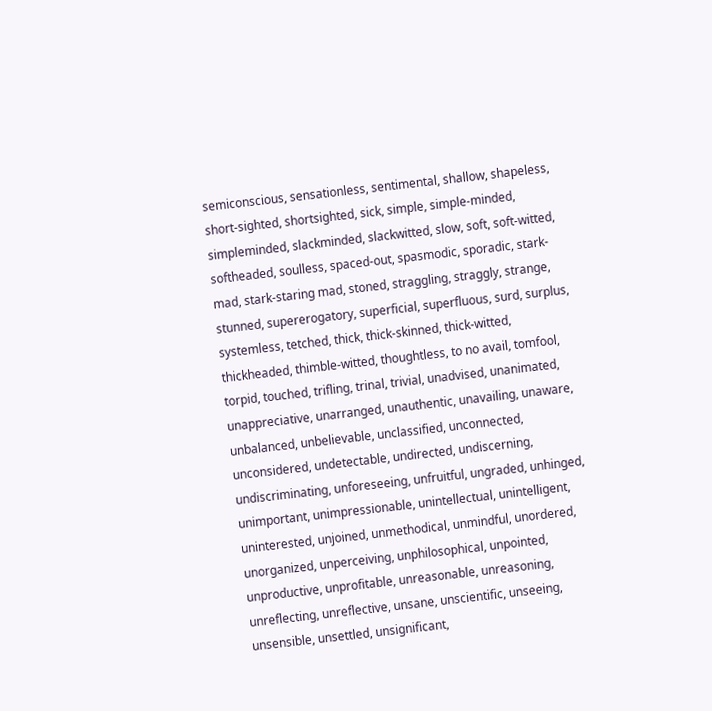semiconscious, sensationless, sentimental, shallow, shapeless, short-sighted, shortsighted, sick, simple, simple-minded, simpleminded, slackminded, slackwitted, slow, soft, soft-witted, softheaded, soulless, spaced-out, spasmodic, sporadic, stark-mad, stark-staring mad, stoned, straggling, straggly, strange, stunned, supererogatory, superficial, superfluous, surd, surplus, systemless, tetched, thick, thick-skinned, thick-witted, thickheaded, thimble-witted, thoughtless, to no avail, tomfool, torpid, touched, trifling, trinal, trivial, unadvised, unanimated, unappreciative, unarranged, unauthentic, unavailing, unaware, unbalanced, unbelievable, unclassified, unconnected, unconsidered, undetectable, undirected, undiscerning, undiscriminating, unforeseeing, unfruitful, ungraded, unhinged, unimportant, unimpressionable, unintellectual, unintelligent, uninterested, unjoined, unmethodical, unmindful, unordered, unorganized, unperceiving, unphilosophical, unpointed, unproductive, unprofitable, unreasonable, unreasoning, unreflecting, unreflective, unsane, unscientific, unseeing, unsensible, unsettled, unsignificant,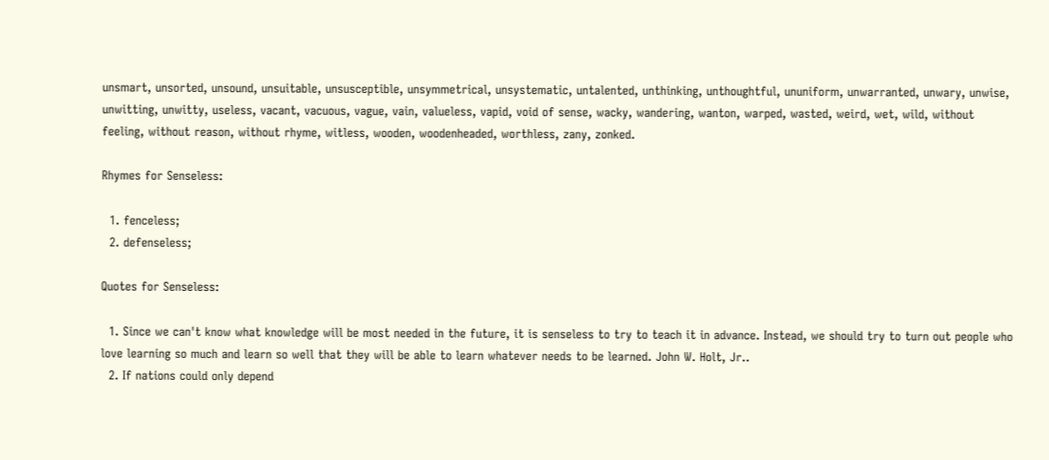unsmart, unsorted, unsound, unsuitable, unsusceptible, unsymmetrical, unsystematic, untalented, unthinking, unthoughtful, ununiform, unwarranted, unwary, unwise, unwitting, unwitty, useless, vacant, vacuous, vague, vain, valueless, vapid, void of sense, wacky, wandering, wanton, warped, wasted, weird, wet, wild, without feeling, without reason, without rhyme, witless, wooden, woodenheaded, worthless, zany, zonked.

Rhymes for Senseless:

  1. fenceless;
  2. defenseless;

Quotes for Senseless:

  1. Since we can't know what knowledge will be most needed in the future, it is senseless to try to teach it in advance. Instead, we should try to turn out people who love learning so much and learn so well that they will be able to learn whatever needs to be learned. John W. Holt, Jr..
  2. If nations could only depend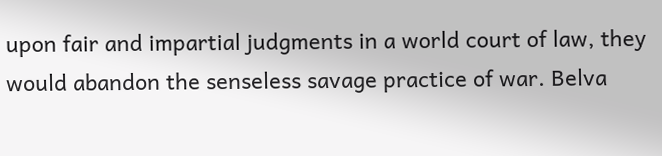upon fair and impartial judgments in a world court of law, they would abandon the senseless savage practice of war. Belva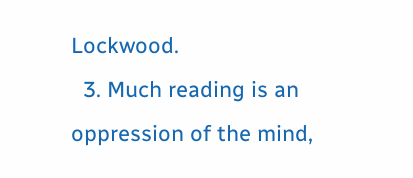Lockwood.
  3. Much reading is an oppression of the mind,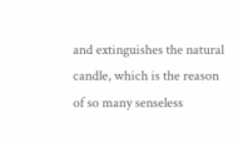and extinguishes the natural candle, which is the reason of so many senseless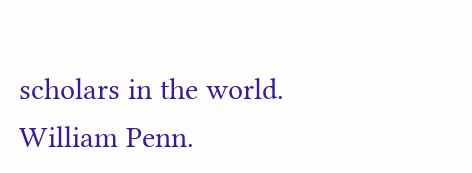scholars in the world. William Penn.